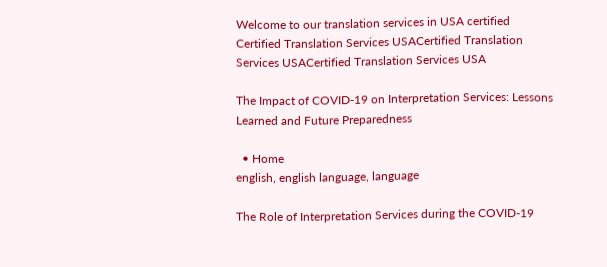Welcome to our translation services in USA certified
Certified Translation Services USACertified Translation Services USACertified Translation Services USA

The Impact of COVID-19 on Interpretation Services: Lessons Learned and Future Preparedness

  • Home
english, english language, language

The Role of Interpretation Services during the COVID-19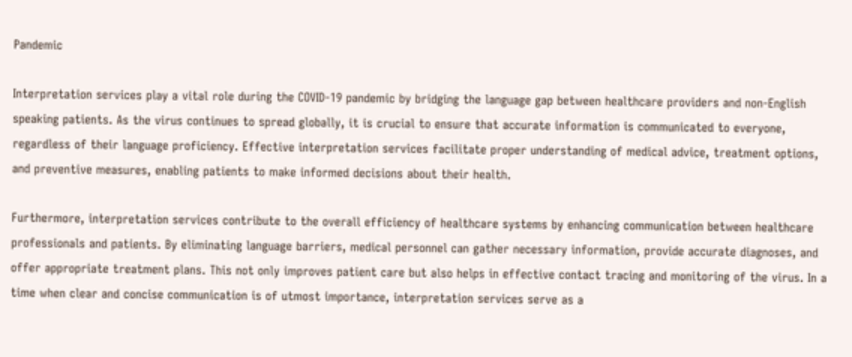Pandemic

Interpretation services play a vital role during the COVID-19 pandemic by bridging the language gap between healthcare providers and non-English speaking patients. As the virus continues to spread globally, it is crucial to ensure that accurate information is communicated to everyone, regardless of their language proficiency. Effective interpretation services facilitate proper understanding of medical advice, treatment options, and preventive measures, enabling patients to make informed decisions about their health.

Furthermore, interpretation services contribute to the overall efficiency of healthcare systems by enhancing communication between healthcare professionals and patients. By eliminating language barriers, medical personnel can gather necessary information, provide accurate diagnoses, and offer appropriate treatment plans. This not only improves patient care but also helps in effective contact tracing and monitoring of the virus. In a time when clear and concise communication is of utmost importance, interpretation services serve as a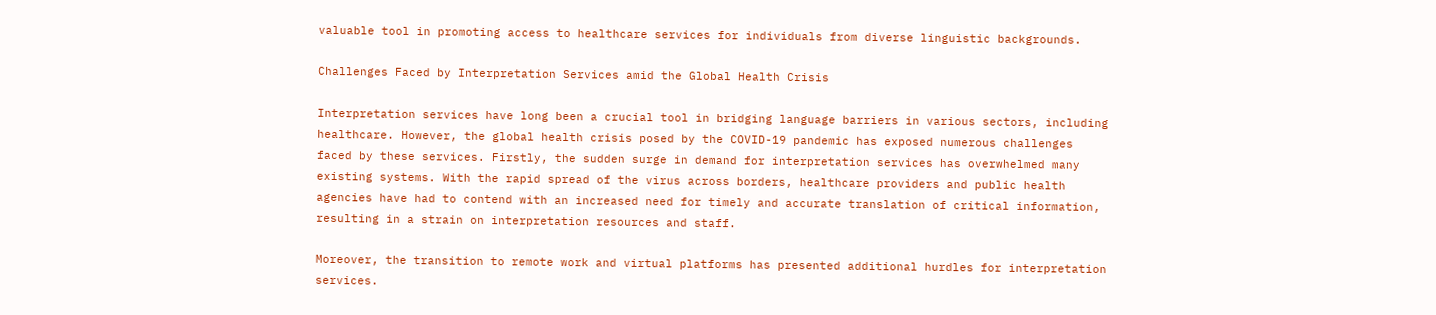valuable tool in promoting access to healthcare services for individuals from diverse linguistic backgrounds.

Challenges Faced by Interpretation Services amid the Global Health Crisis

Interpretation services have long been a crucial tool in bridging language barriers in various sectors, including healthcare. However, the global health crisis posed by the COVID-19 pandemic has exposed numerous challenges faced by these services. Firstly, the sudden surge in demand for interpretation services has overwhelmed many existing systems. With the rapid spread of the virus across borders, healthcare providers and public health agencies have had to contend with an increased need for timely and accurate translation of critical information, resulting in a strain on interpretation resources and staff.

Moreover, the transition to remote work and virtual platforms has presented additional hurdles for interpretation services.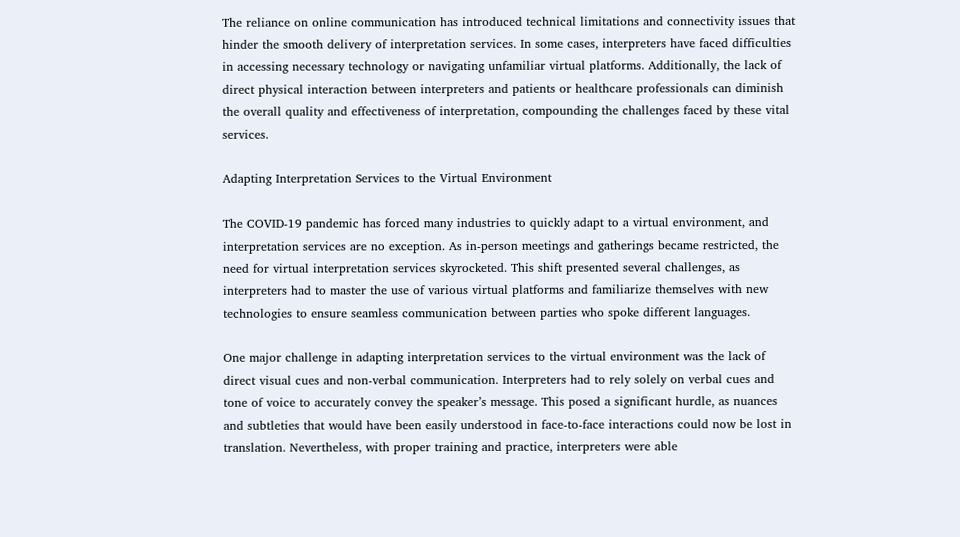The reliance on online communication has introduced technical limitations and connectivity issues that hinder the smooth delivery of interpretation services. In some cases, interpreters have faced difficulties in accessing necessary technology or navigating unfamiliar virtual platforms. Additionally, the lack of direct physical interaction between interpreters and patients or healthcare professionals can diminish the overall quality and effectiveness of interpretation, compounding the challenges faced by these vital services.

Adapting Interpretation Services to the Virtual Environment

The COVID-19 pandemic has forced many industries to quickly adapt to a virtual environment, and interpretation services are no exception. As in-person meetings and gatherings became restricted, the need for virtual interpretation services skyrocketed. This shift presented several challenges, as interpreters had to master the use of various virtual platforms and familiarize themselves with new technologies to ensure seamless communication between parties who spoke different languages.

One major challenge in adapting interpretation services to the virtual environment was the lack of direct visual cues and non-verbal communication. Interpreters had to rely solely on verbal cues and tone of voice to accurately convey the speaker’s message. This posed a significant hurdle, as nuances and subtleties that would have been easily understood in face-to-face interactions could now be lost in translation. Nevertheless, with proper training and practice, interpreters were able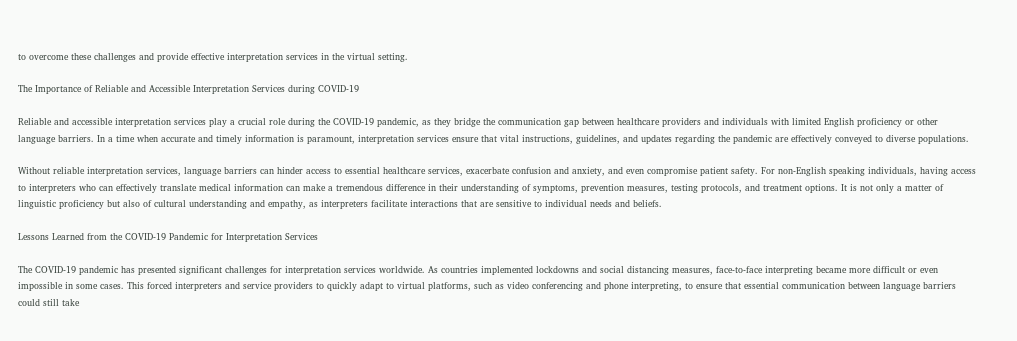to overcome these challenges and provide effective interpretation services in the virtual setting.

The Importance of Reliable and Accessible Interpretation Services during COVID-19

Reliable and accessible interpretation services play a crucial role during the COVID-19 pandemic, as they bridge the communication gap between healthcare providers and individuals with limited English proficiency or other language barriers. In a time when accurate and timely information is paramount, interpretation services ensure that vital instructions, guidelines, and updates regarding the pandemic are effectively conveyed to diverse populations.

Without reliable interpretation services, language barriers can hinder access to essential healthcare services, exacerbate confusion and anxiety, and even compromise patient safety. For non-English speaking individuals, having access to interpreters who can effectively translate medical information can make a tremendous difference in their understanding of symptoms, prevention measures, testing protocols, and treatment options. It is not only a matter of linguistic proficiency but also of cultural understanding and empathy, as interpreters facilitate interactions that are sensitive to individual needs and beliefs.

Lessons Learned from the COVID-19 Pandemic for Interpretation Services

The COVID-19 pandemic has presented significant challenges for interpretation services worldwide. As countries implemented lockdowns and social distancing measures, face-to-face interpreting became more difficult or even impossible in some cases. This forced interpreters and service providers to quickly adapt to virtual platforms, such as video conferencing and phone interpreting, to ensure that essential communication between language barriers could still take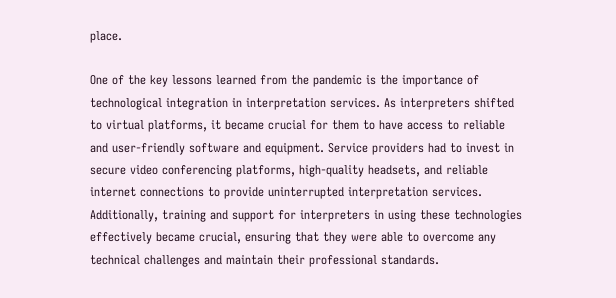place.

One of the key lessons learned from the pandemic is the importance of technological integration in interpretation services. As interpreters shifted to virtual platforms, it became crucial for them to have access to reliable and user-friendly software and equipment. Service providers had to invest in secure video conferencing platforms, high-quality headsets, and reliable internet connections to provide uninterrupted interpretation services. Additionally, training and support for interpreters in using these technologies effectively became crucial, ensuring that they were able to overcome any technical challenges and maintain their professional standards.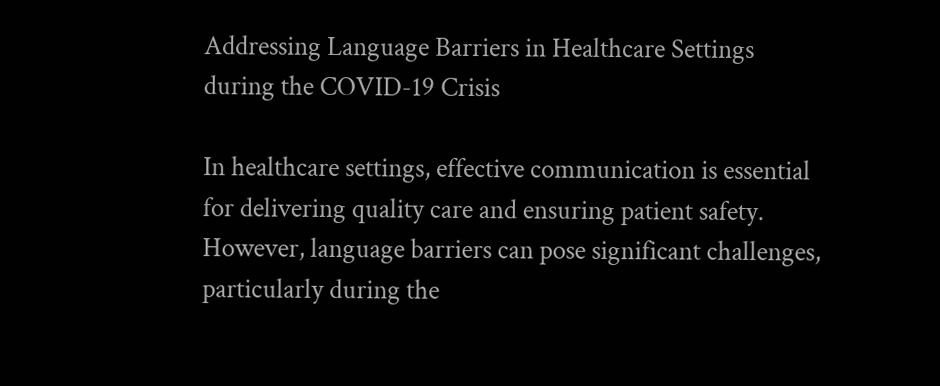Addressing Language Barriers in Healthcare Settings during the COVID-19 Crisis

In healthcare settings, effective communication is essential for delivering quality care and ensuring patient safety. However, language barriers can pose significant challenges, particularly during the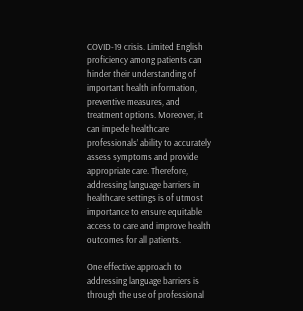COVID-19 crisis. Limited English proficiency among patients can hinder their understanding of important health information, preventive measures, and treatment options. Moreover, it can impede healthcare professionals’ ability to accurately assess symptoms and provide appropriate care. Therefore, addressing language barriers in healthcare settings is of utmost importance to ensure equitable access to care and improve health outcomes for all patients.

One effective approach to addressing language barriers is through the use of professional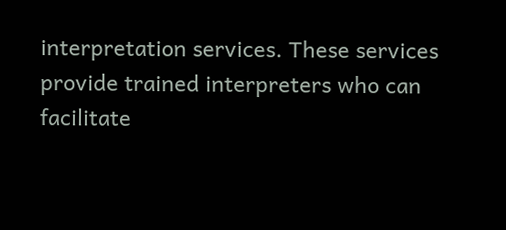interpretation services. These services provide trained interpreters who can facilitate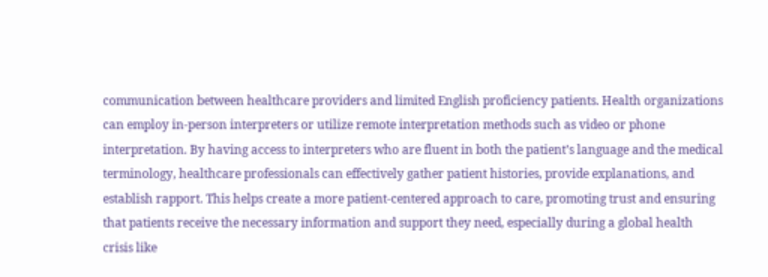communication between healthcare providers and limited English proficiency patients. Health organizations can employ in-person interpreters or utilize remote interpretation methods such as video or phone interpretation. By having access to interpreters who are fluent in both the patient’s language and the medical terminology, healthcare professionals can effectively gather patient histories, provide explanations, and establish rapport. This helps create a more patient-centered approach to care, promoting trust and ensuring that patients receive the necessary information and support they need, especially during a global health crisis like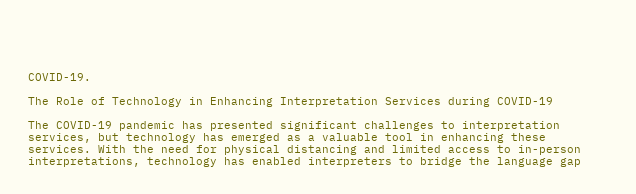COVID-19.

The Role of Technology in Enhancing Interpretation Services during COVID-19

The COVID-19 pandemic has presented significant challenges to interpretation services, but technology has emerged as a valuable tool in enhancing these services. With the need for physical distancing and limited access to in-person interpretations, technology has enabled interpreters to bridge the language gap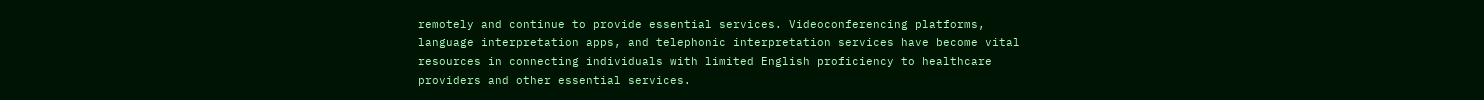remotely and continue to provide essential services. Videoconferencing platforms, language interpretation apps, and telephonic interpretation services have become vital resources in connecting individuals with limited English proficiency to healthcare providers and other essential services.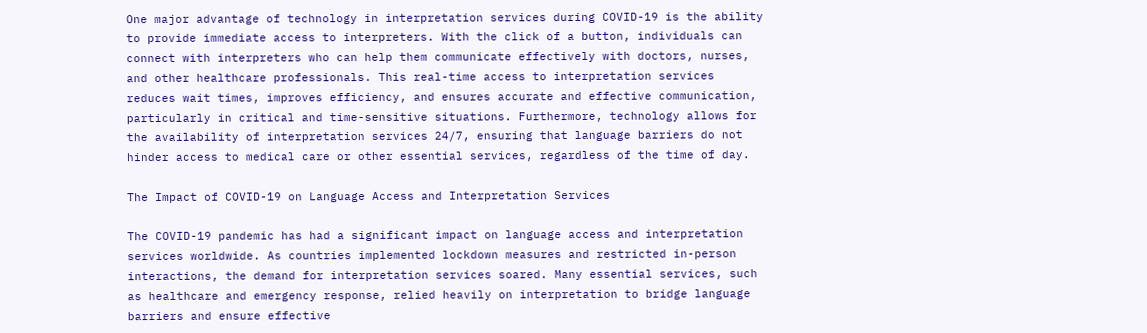One major advantage of technology in interpretation services during COVID-19 is the ability to provide immediate access to interpreters. With the click of a button, individuals can connect with interpreters who can help them communicate effectively with doctors, nurses, and other healthcare professionals. This real-time access to interpretation services reduces wait times, improves efficiency, and ensures accurate and effective communication, particularly in critical and time-sensitive situations. Furthermore, technology allows for the availability of interpretation services 24/7, ensuring that language barriers do not hinder access to medical care or other essential services, regardless of the time of day.

The Impact of COVID-19 on Language Access and Interpretation Services

The COVID-19 pandemic has had a significant impact on language access and interpretation services worldwide. As countries implemented lockdown measures and restricted in-person interactions, the demand for interpretation services soared. Many essential services, such as healthcare and emergency response, relied heavily on interpretation to bridge language barriers and ensure effective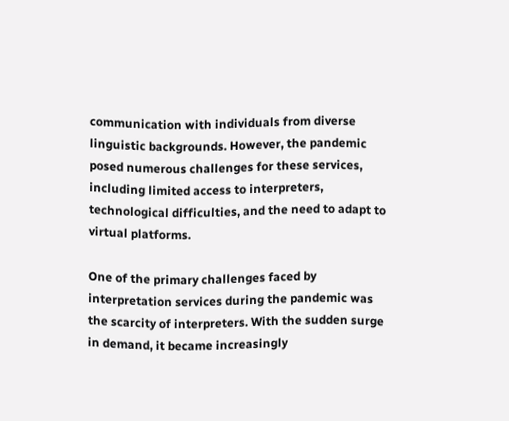communication with individuals from diverse linguistic backgrounds. However, the pandemic posed numerous challenges for these services, including limited access to interpreters, technological difficulties, and the need to adapt to virtual platforms.

One of the primary challenges faced by interpretation services during the pandemic was the scarcity of interpreters. With the sudden surge in demand, it became increasingly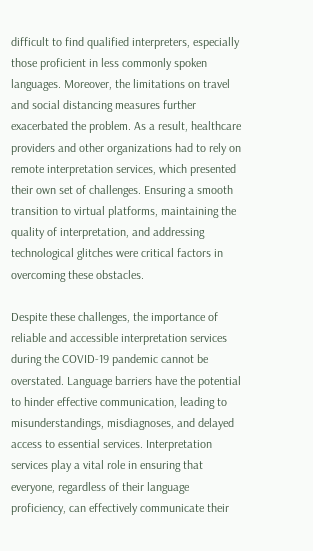difficult to find qualified interpreters, especially those proficient in less commonly spoken languages. Moreover, the limitations on travel and social distancing measures further exacerbated the problem. As a result, healthcare providers and other organizations had to rely on remote interpretation services, which presented their own set of challenges. Ensuring a smooth transition to virtual platforms, maintaining the quality of interpretation, and addressing technological glitches were critical factors in overcoming these obstacles.

Despite these challenges, the importance of reliable and accessible interpretation services during the COVID-19 pandemic cannot be overstated. Language barriers have the potential to hinder effective communication, leading to misunderstandings, misdiagnoses, and delayed access to essential services. Interpretation services play a vital role in ensuring that everyone, regardless of their language proficiency, can effectively communicate their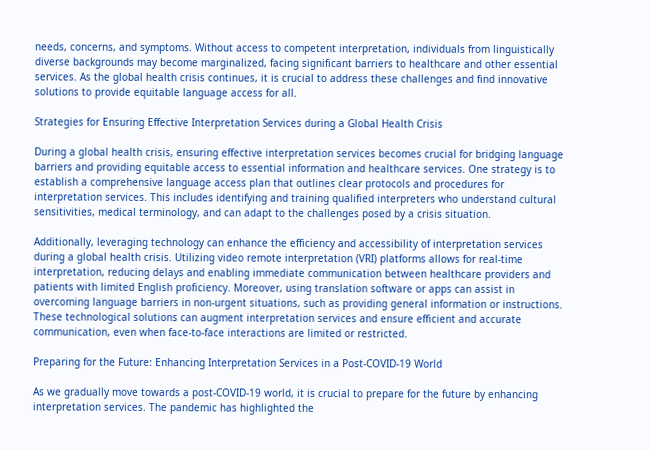needs, concerns, and symptoms. Without access to competent interpretation, individuals from linguistically diverse backgrounds may become marginalized, facing significant barriers to healthcare and other essential services. As the global health crisis continues, it is crucial to address these challenges and find innovative solutions to provide equitable language access for all.

Strategies for Ensuring Effective Interpretation Services during a Global Health Crisis

During a global health crisis, ensuring effective interpretation services becomes crucial for bridging language barriers and providing equitable access to essential information and healthcare services. One strategy is to establish a comprehensive language access plan that outlines clear protocols and procedures for interpretation services. This includes identifying and training qualified interpreters who understand cultural sensitivities, medical terminology, and can adapt to the challenges posed by a crisis situation.

Additionally, leveraging technology can enhance the efficiency and accessibility of interpretation services during a global health crisis. Utilizing video remote interpretation (VRI) platforms allows for real-time interpretation, reducing delays and enabling immediate communication between healthcare providers and patients with limited English proficiency. Moreover, using translation software or apps can assist in overcoming language barriers in non-urgent situations, such as providing general information or instructions. These technological solutions can augment interpretation services and ensure efficient and accurate communication, even when face-to-face interactions are limited or restricted.

Preparing for the Future: Enhancing Interpretation Services in a Post-COVID-19 World

As we gradually move towards a post-COVID-19 world, it is crucial to prepare for the future by enhancing interpretation services. The pandemic has highlighted the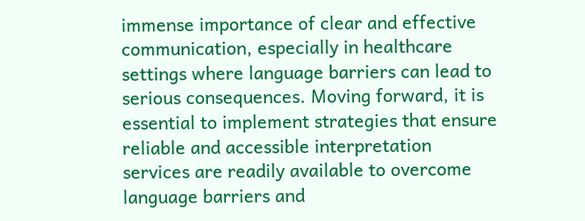immense importance of clear and effective communication, especially in healthcare settings where language barriers can lead to serious consequences. Moving forward, it is essential to implement strategies that ensure reliable and accessible interpretation services are readily available to overcome language barriers and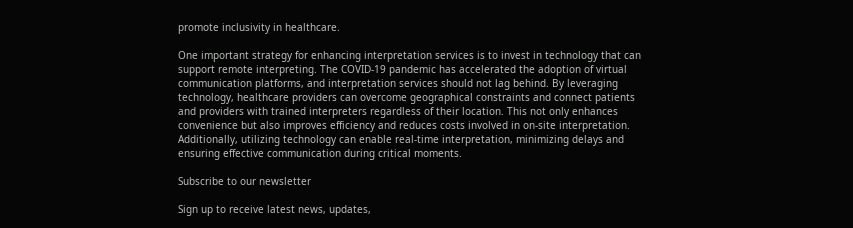promote inclusivity in healthcare.

One important strategy for enhancing interpretation services is to invest in technology that can support remote interpreting. The COVID-19 pandemic has accelerated the adoption of virtual communication platforms, and interpretation services should not lag behind. By leveraging technology, healthcare providers can overcome geographical constraints and connect patients and providers with trained interpreters regardless of their location. This not only enhances convenience but also improves efficiency and reduces costs involved in on-site interpretation. Additionally, utilizing technology can enable real-time interpretation, minimizing delays and ensuring effective communication during critical moments.

Subscribe to our newsletter

Sign up to receive latest news, updates,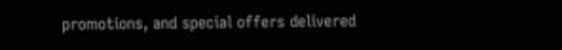promotions, and special offers delivered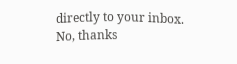directly to your inbox.
No, thanks